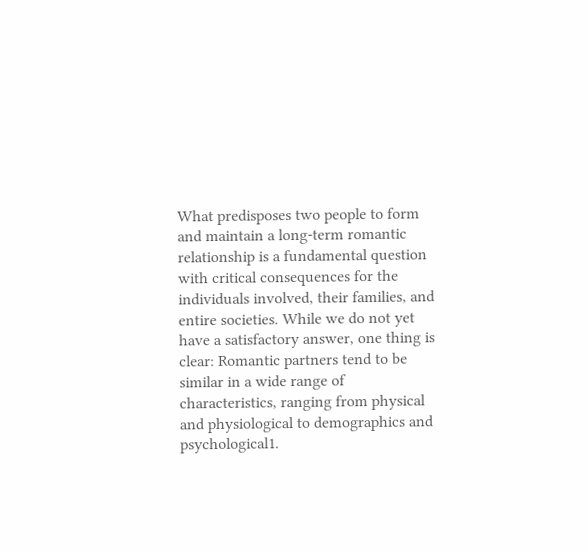What predisposes two people to form and maintain a long-term romantic relationship is a fundamental question with critical consequences for the individuals involved, their families, and entire societies. While we do not yet have a satisfactory answer, one thing is clear: Romantic partners tend to be similar in a wide range of characteristics, ranging from physical and physiological to demographics and psychological1.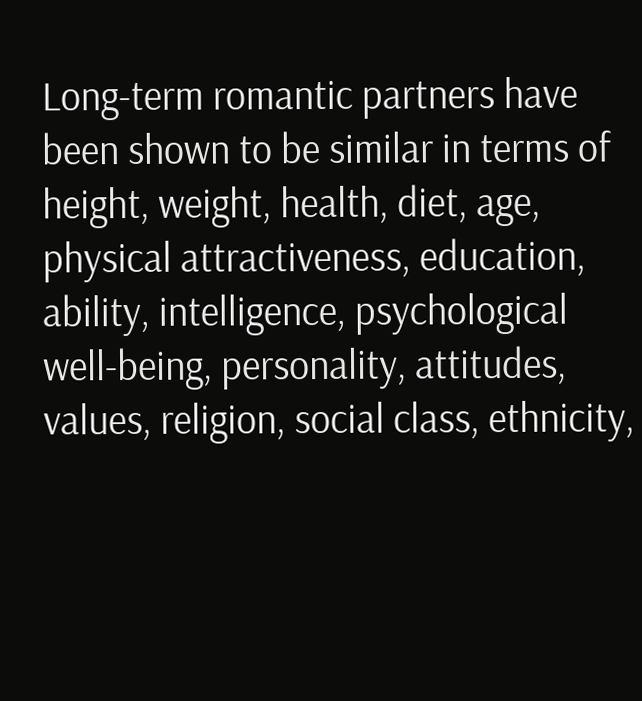Long-term romantic partners have been shown to be similar in terms of height, weight, health, diet, age, physical attractiveness, education, ability, intelligence, psychological well-being, personality, attitudes, values, religion, social class, ethnicity,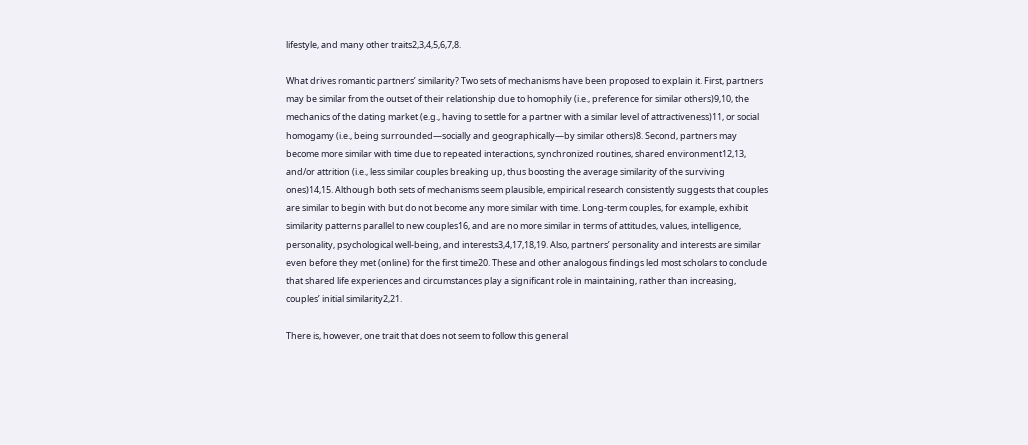lifestyle, and many other traits2,3,4,5,6,7,8.

What drives romantic partners’ similarity? Two sets of mechanisms have been proposed to explain it. First, partners may be similar from the outset of their relationship due to homophily (i.e., preference for similar others)9,10, the mechanics of the dating market (e.g., having to settle for a partner with a similar level of attractiveness)11, or social homogamy (i.e., being surrounded—socially and geographically—by similar others)8. Second, partners may become more similar with time due to repeated interactions, synchronized routines, shared environment12,13, and/or attrition (i.e., less similar couples breaking up, thus boosting the average similarity of the surviving ones)14,15. Although both sets of mechanisms seem plausible, empirical research consistently suggests that couples are similar to begin with but do not become any more similar with time. Long-term couples, for example, exhibit similarity patterns parallel to new couples16, and are no more similar in terms of attitudes, values, intelligence, personality, psychological well-being, and interests3,4,17,18,19. Also, partners’ personality and interests are similar even before they met (online) for the first time20. These and other analogous findings led most scholars to conclude that shared life experiences and circumstances play a significant role in maintaining, rather than increasing, couples’ initial similarity2,21.

There is, however, one trait that does not seem to follow this general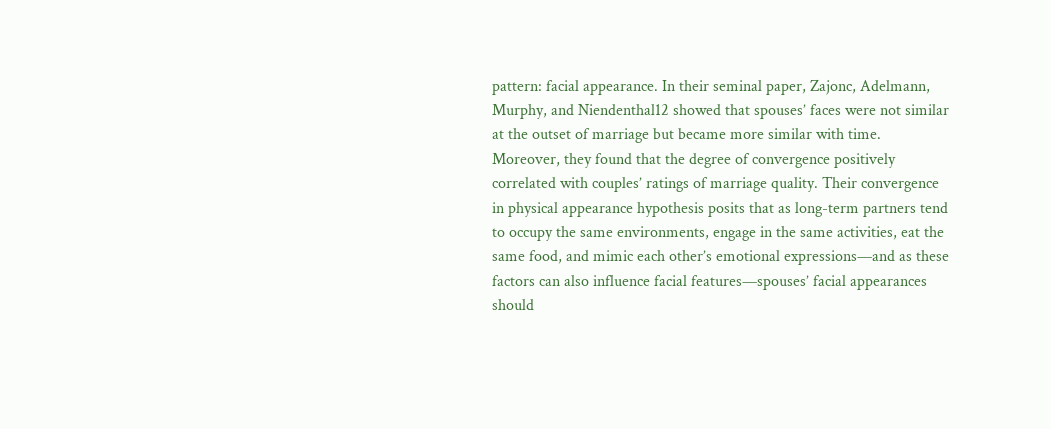pattern: facial appearance. In their seminal paper, Zajonc, Adelmann, Murphy, and Niendenthal12 showed that spouses’ faces were not similar at the outset of marriage but became more similar with time. Moreover, they found that the degree of convergence positively correlated with couples’ ratings of marriage quality. Their convergence in physical appearance hypothesis posits that as long-term partners tend to occupy the same environments, engage in the same activities, eat the same food, and mimic each other’s emotional expressions—and as these factors can also influence facial features—spouses’ facial appearances should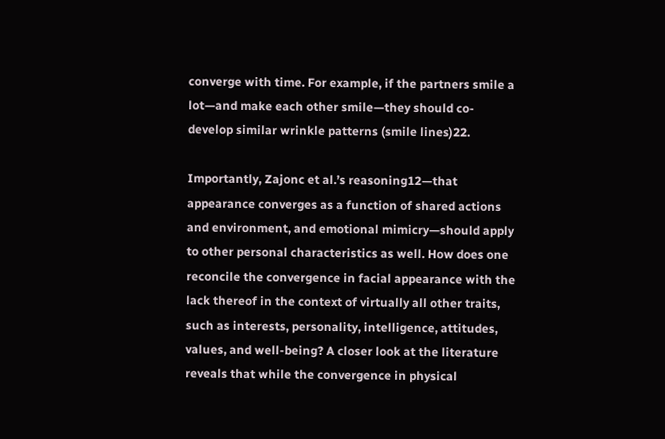converge with time. For example, if the partners smile a lot—and make each other smile—they should co-develop similar wrinkle patterns (smile lines)22.

Importantly, Zajonc et al.’s reasoning12—that appearance converges as a function of shared actions and environment, and emotional mimicry—should apply to other personal characteristics as well. How does one reconcile the convergence in facial appearance with the lack thereof in the context of virtually all other traits, such as interests, personality, intelligence, attitudes, values, and well-being? A closer look at the literature reveals that while the convergence in physical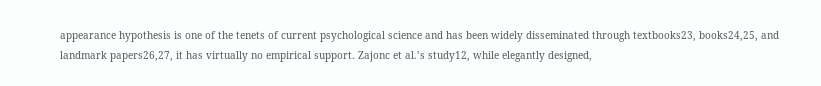appearance hypothesis is one of the tenets of current psychological science and has been widely disseminated through textbooks23, books24,25, and landmark papers26,27, it has virtually no empirical support. Zajonc et al.’s study12, while elegantly designed,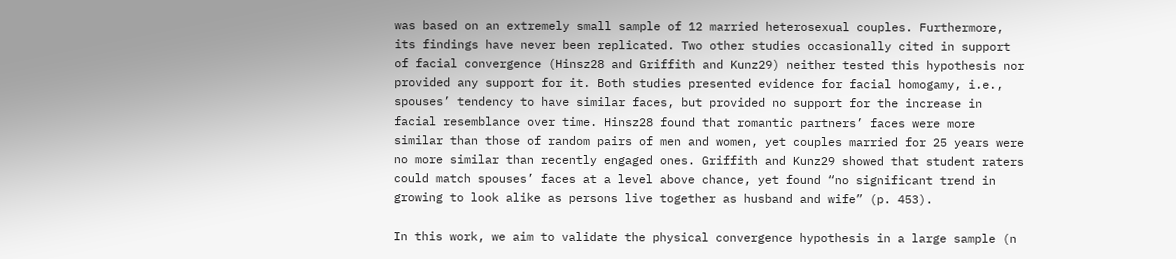was based on an extremely small sample of 12 married heterosexual couples. Furthermore, its findings have never been replicated. Two other studies occasionally cited in support of facial convergence (Hinsz28 and Griffith and Kunz29) neither tested this hypothesis nor provided any support for it. Both studies presented evidence for facial homogamy, i.e., spouses’ tendency to have similar faces, but provided no support for the increase in facial resemblance over time. Hinsz28 found that romantic partners’ faces were more similar than those of random pairs of men and women, yet couples married for 25 years were no more similar than recently engaged ones. Griffith and Kunz29 showed that student raters could match spouses’ faces at a level above chance, yet found “no significant trend in growing to look alike as persons live together as husband and wife” (p. 453).

In this work, we aim to validate the physical convergence hypothesis in a large sample (n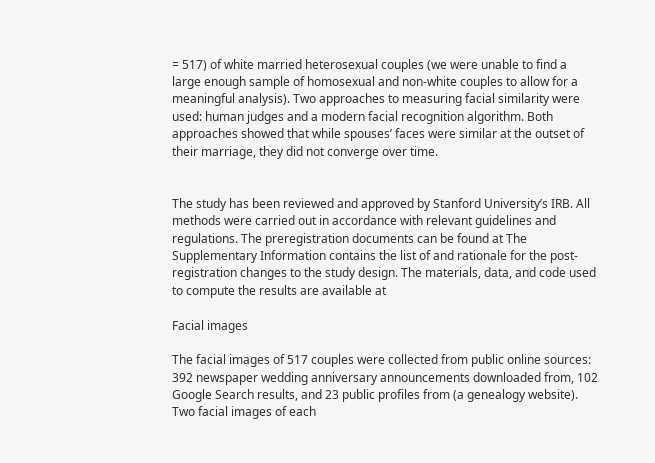= 517) of white married heterosexual couples (we were unable to find a large enough sample of homosexual and non-white couples to allow for a meaningful analysis). Two approaches to measuring facial similarity were used: human judges and a modern facial recognition algorithm. Both approaches showed that while spouses’ faces were similar at the outset of their marriage, they did not converge over time.


The study has been reviewed and approved by Stanford University’s IRB. All methods were carried out in accordance with relevant guidelines and regulations. The preregistration documents can be found at The Supplementary Information contains the list of and rationale for the post-registration changes to the study design. The materials, data, and code used to compute the results are available at

Facial images

The facial images of 517 couples were collected from public online sources: 392 newspaper wedding anniversary announcements downloaded from, 102 Google Search results, and 23 public profiles from (a genealogy website). Two facial images of each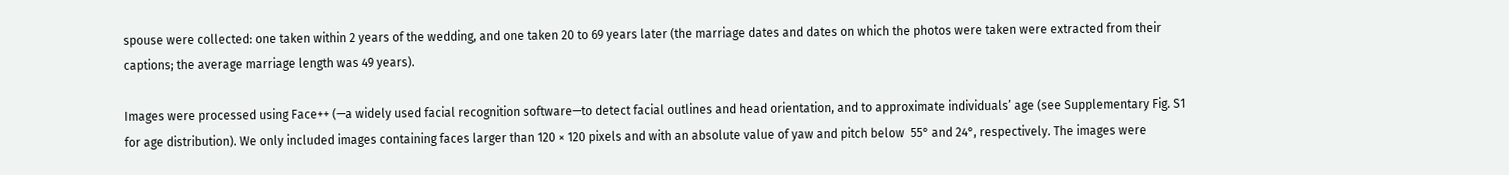spouse were collected: one taken within 2 years of the wedding, and one taken 20 to 69 years later (the marriage dates and dates on which the photos were taken were extracted from their captions; the average marriage length was 49 years).

Images were processed using Face++ (—a widely used facial recognition software—to detect facial outlines and head orientation, and to approximate individuals’ age (see Supplementary Fig. S1 for age distribution). We only included images containing faces larger than 120 × 120 pixels and with an absolute value of yaw and pitch below  55° and 24°, respectively. The images were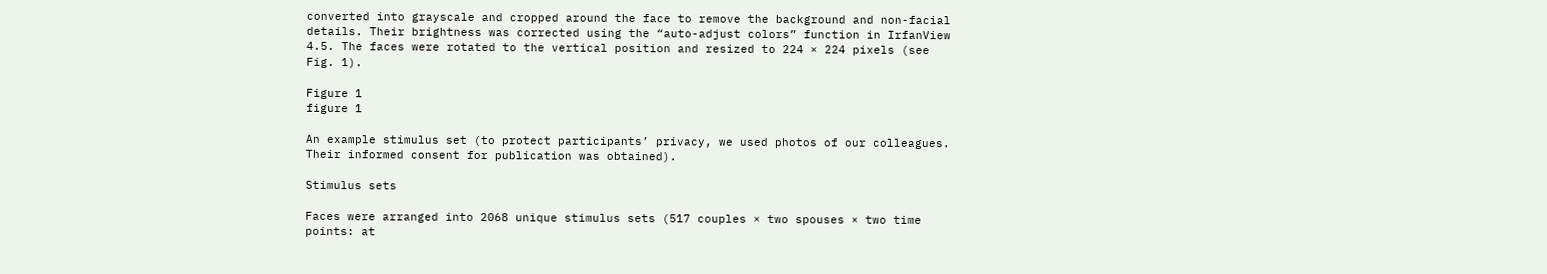converted into grayscale and cropped around the face to remove the background and non-facial details. Their brightness was corrected using the “auto-adjust colors” function in IrfanView 4.5. The faces were rotated to the vertical position and resized to 224 × 224 pixels (see Fig. 1).

Figure 1
figure 1

An example stimulus set (to protect participants’ privacy, we used photos of our colleagues. Their informed consent for publication was obtained).

Stimulus sets

Faces were arranged into 2068 unique stimulus sets (517 couples × two spouses × two time points: at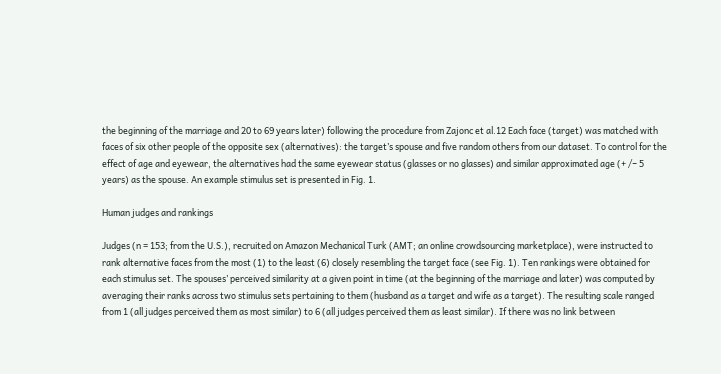the beginning of the marriage and 20 to 69 years later) following the procedure from Zajonc et al.12 Each face (target) was matched with faces of six other people of the opposite sex (alternatives): the target’s spouse and five random others from our dataset. To control for the effect of age and eyewear, the alternatives had the same eyewear status (glasses or no glasses) and similar approximated age (+ /− 5 years) as the spouse. An example stimulus set is presented in Fig. 1.

Human judges and rankings

Judges (n = 153; from the U.S.), recruited on Amazon Mechanical Turk (AMT; an online crowdsourcing marketplace), were instructed to rank alternative faces from the most (1) to the least (6) closely resembling the target face (see Fig. 1). Ten rankings were obtained for each stimulus set. The spouses’ perceived similarity at a given point in time (at the beginning of the marriage and later) was computed by averaging their ranks across two stimulus sets pertaining to them (husband as a target and wife as a target). The resulting scale ranged from 1 (all judges perceived them as most similar) to 6 (all judges perceived them as least similar). If there was no link between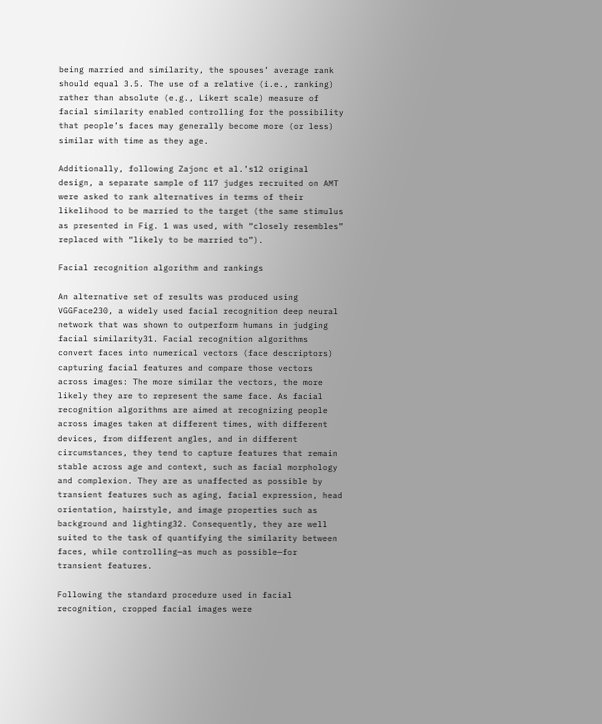being married and similarity, the spouses’ average rank should equal 3.5. The use of a relative (i.e., ranking) rather than absolute (e.g., Likert scale) measure of facial similarity enabled controlling for the possibility that people’s faces may generally become more (or less) similar with time as they age.

Additionally, following Zajonc et al.’s12 original design, a separate sample of 117 judges recruited on AMT were asked to rank alternatives in terms of their likelihood to be married to the target (the same stimulus as presented in Fig. 1 was used, with “closely resembles” replaced with “likely to be married to”).

Facial recognition algorithm and rankings

An alternative set of results was produced using VGGFace230, a widely used facial recognition deep neural network that was shown to outperform humans in judging facial similarity31. Facial recognition algorithms convert faces into numerical vectors (face descriptors) capturing facial features and compare those vectors across images: The more similar the vectors, the more likely they are to represent the same face. As facial recognition algorithms are aimed at recognizing people across images taken at different times, with different devices, from different angles, and in different circumstances, they tend to capture features that remain stable across age and context, such as facial morphology and complexion. They are as unaffected as possible by transient features such as aging, facial expression, head orientation, hairstyle, and image properties such as background and lighting32. Consequently, they are well suited to the task of quantifying the similarity between faces, while controlling—as much as possible—for transient features.

Following the standard procedure used in facial recognition, cropped facial images were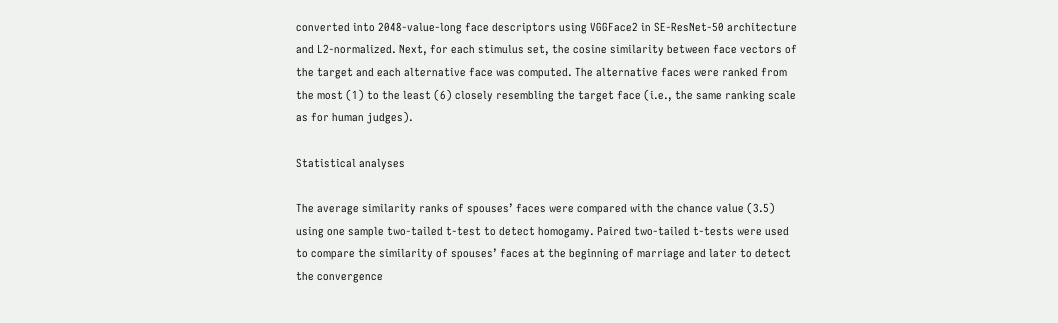converted into 2048-value-long face descriptors using VGGFace2 in SE-ResNet-50 architecture and L2-normalized. Next, for each stimulus set, the cosine similarity between face vectors of the target and each alternative face was computed. The alternative faces were ranked from the most (1) to the least (6) closely resembling the target face (i.e., the same ranking scale as for human judges).

Statistical analyses

The average similarity ranks of spouses’ faces were compared with the chance value (3.5) using one sample two-tailed t-test to detect homogamy. Paired two-tailed t-tests were used to compare the similarity of spouses’ faces at the beginning of marriage and later to detect the convergence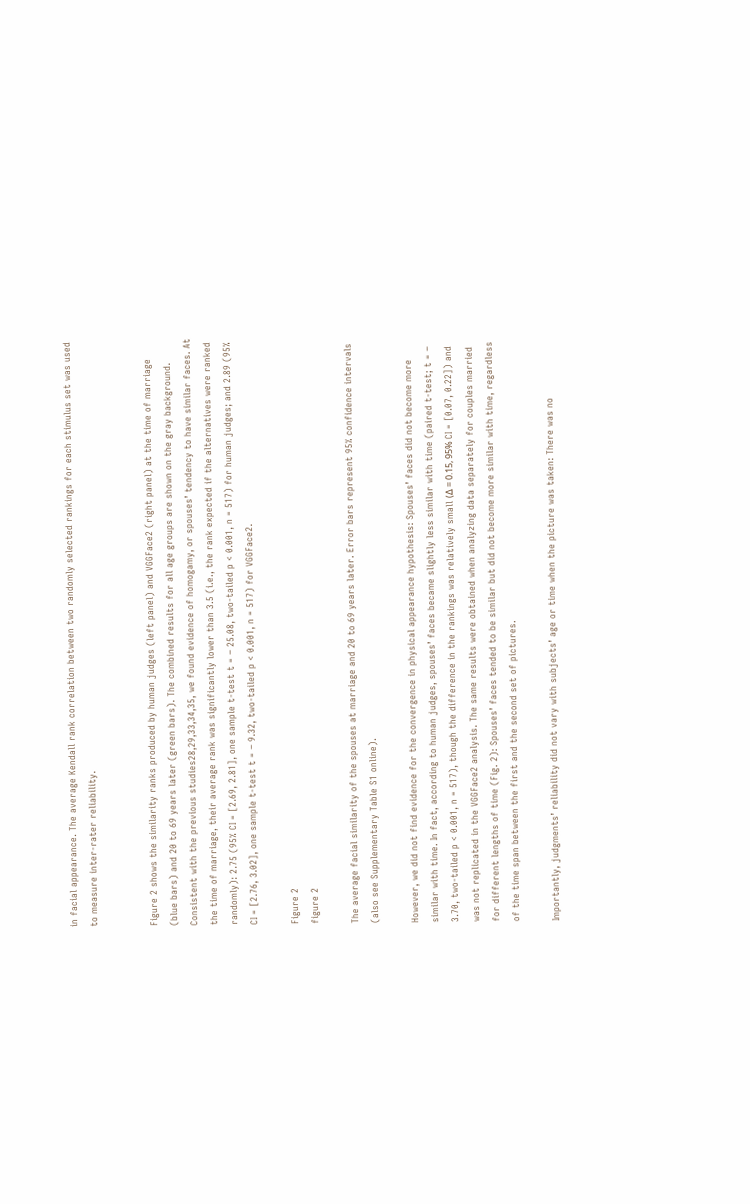in facial appearance. The average Kendall rank correlation between two randomly selected rankings for each stimulus set was used to measure inter-rater reliability.


Figure 2 shows the similarity ranks produced by human judges (left panel) and VGGFace2 (right panel) at the time of marriage (blue bars) and 20 to 69 years later (green bars). The combined results for all age groups are shown on the gray background. Consistent with the previous studies28,29,33,34,35, we found evidence of homogamy, or spouses’ tendency to have similar faces. At the time of marriage, their average rank was significantly lower than 3.5 (i.e., the rank expected if the alternatives were ranked randomly): 2.75 (95% CI = [2.69, 2.81], one sample t-test t = − 25.08, two-tailed p < 0.001, n = 517) for human judges; and 2.89 (95% CI = [2.76, 3.02], one sample t-test t = − 9.32, two-tailed p < 0.001, n = 517) for VGGFace2.

Figure 2
figure 2

The average facial similarity of the spouses at marriage and 20 to 69 years later. Error bars represent 95% confidence intervals (also see Supplementary Table S1 online).

However, we did not find evidence for the convergence in physical appearance hypothesis: Spouses’ faces did not become more similar with time. In fact, according to human judges, spouses’ faces became slightly less similar with time (paired t-test; t = − 3.70, two-tailed p < 0.001, n = 517), though the difference in the rankings was relatively small (Δ = 0.15, 95% CI = [0.07, 0.22]) and was not replicated in the VGGFace2 analysis. The same results were obtained when analyzing data separately for couples married for different lengths of time (Fig. 2): Spouses’ faces tended to be similar but did not become more similar with time, regardless of the time span between the first and the second set of pictures.

Importantly, judgments’ reliability did not vary with subjects’ age or time when the picture was taken: There was no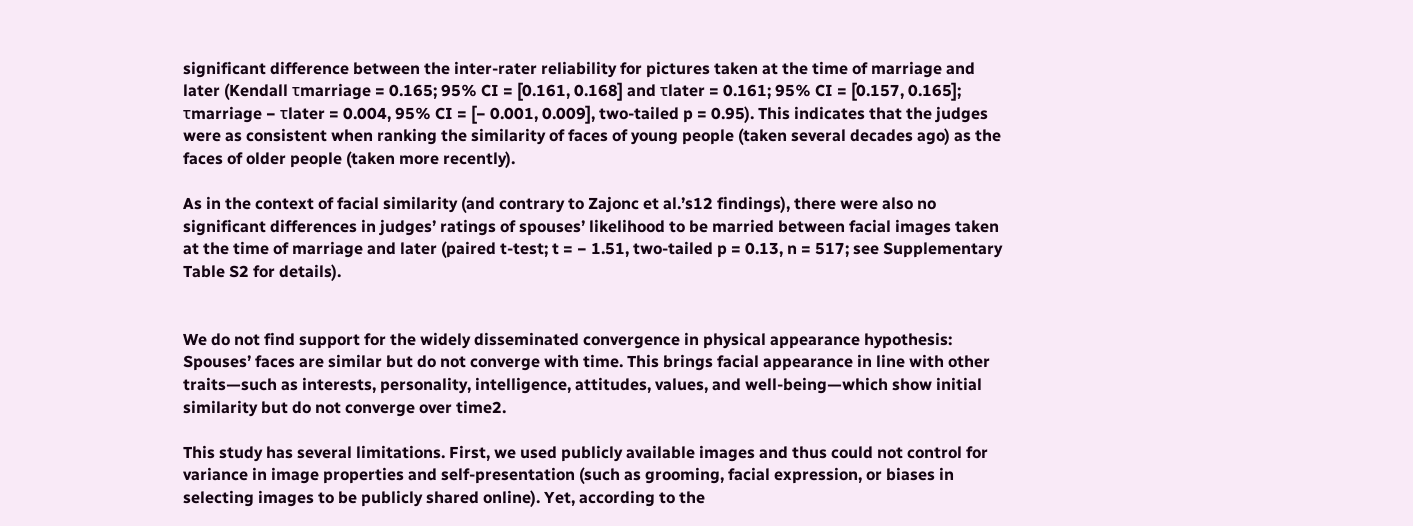significant difference between the inter-rater reliability for pictures taken at the time of marriage and later (Kendall τmarriage = 0.165; 95% CI = [0.161, 0.168] and τlater = 0.161; 95% CI = [0.157, 0.165]; τmarriage − τlater = 0.004, 95% CI = [− 0.001, 0.009], two-tailed p = 0.95). This indicates that the judges were as consistent when ranking the similarity of faces of young people (taken several decades ago) as the faces of older people (taken more recently).

As in the context of facial similarity (and contrary to Zajonc et al.’s12 findings), there were also no significant differences in judges’ ratings of spouses’ likelihood to be married between facial images taken at the time of marriage and later (paired t-test; t = − 1.51, two-tailed p = 0.13, n = 517; see Supplementary Table S2 for details).


We do not find support for the widely disseminated convergence in physical appearance hypothesis: Spouses’ faces are similar but do not converge with time. This brings facial appearance in line with other traits—such as interests, personality, intelligence, attitudes, values, and well-being—which show initial similarity but do not converge over time2.

This study has several limitations. First, we used publicly available images and thus could not control for variance in image properties and self-presentation (such as grooming, facial expression, or biases in selecting images to be publicly shared online). Yet, according to the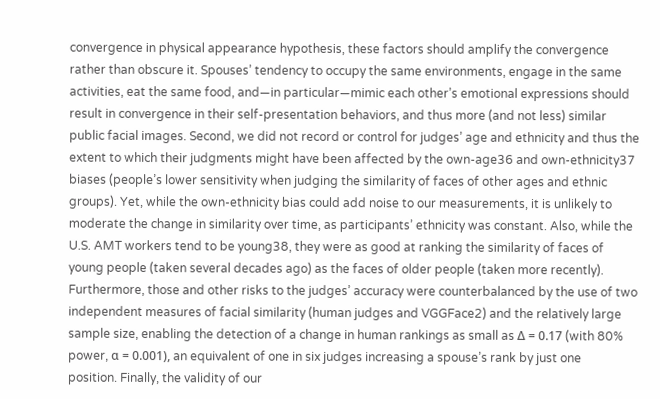convergence in physical appearance hypothesis, these factors should amplify the convergence rather than obscure it. Spouses’ tendency to occupy the same environments, engage in the same activities, eat the same food, and—in particular—mimic each other’s emotional expressions should result in convergence in their self-presentation behaviors, and thus more (and not less) similar public facial images. Second, we did not record or control for judges’ age and ethnicity and thus the extent to which their judgments might have been affected by the own-age36 and own-ethnicity37 biases (people’s lower sensitivity when judging the similarity of faces of other ages and ethnic groups). Yet, while the own-ethnicity bias could add noise to our measurements, it is unlikely to moderate the change in similarity over time, as participants’ ethnicity was constant. Also, while the U.S. AMT workers tend to be young38, they were as good at ranking the similarity of faces of young people (taken several decades ago) as the faces of older people (taken more recently). Furthermore, those and other risks to the judges’ accuracy were counterbalanced by the use of two independent measures of facial similarity (human judges and VGGFace2) and the relatively large sample size, enabling the detection of a change in human rankings as small as Δ = 0.17 (with 80% power, α = 0.001), an equivalent of one in six judges increasing a spouse’s rank by just one position. Finally, the validity of our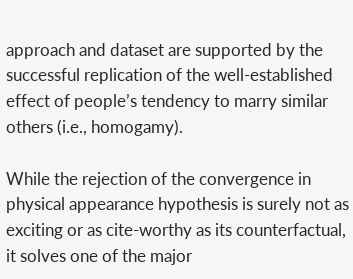approach and dataset are supported by the successful replication of the well-established effect of people’s tendency to marry similar others (i.e., homogamy).

While the rejection of the convergence in physical appearance hypothesis is surely not as exciting or as cite-worthy as its counterfactual, it solves one of the major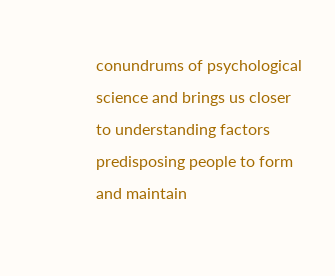conundrums of psychological science and brings us closer to understanding factors predisposing people to form and maintain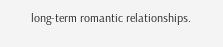long-term romantic relationships.